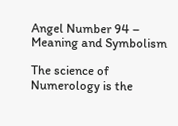Angel Number 94 – Meaning and Symbolism

The science of Numerology is the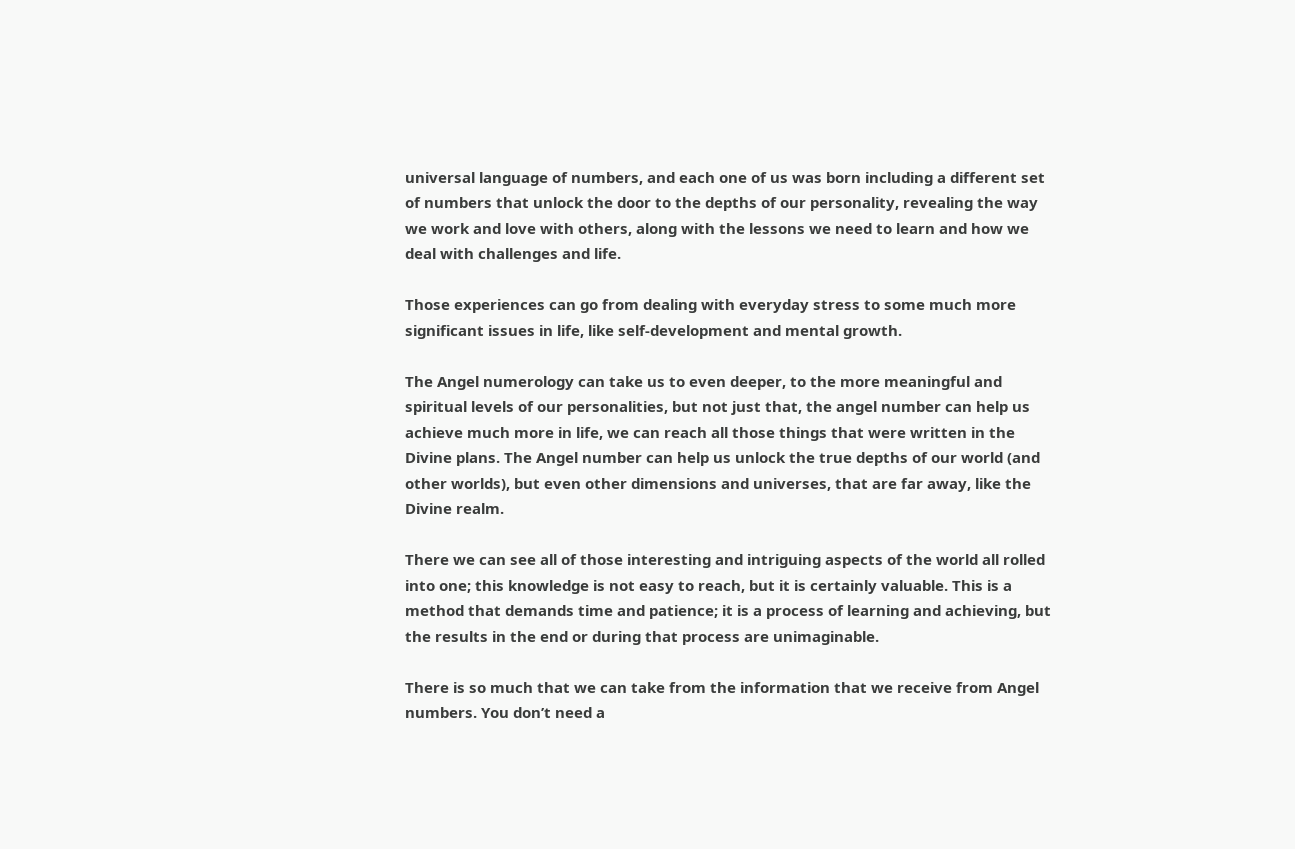universal language of numbers, and each one of us was born including a different set of numbers that unlock the door to the depths of our personality, revealing the way we work and love with others, along with the lessons we need to learn and how we deal with challenges and life.

Those experiences can go from dealing with everyday stress to some much more significant issues in life, like self-development and mental growth.

The Angel numerology can take us to even deeper, to the more meaningful and spiritual levels of our personalities, but not just that, the angel number can help us achieve much more in life, we can reach all those things that were written in the Divine plans. The Angel number can help us unlock the true depths of our world (and other worlds), but even other dimensions and universes, that are far away, like the Divine realm.

There we can see all of those interesting and intriguing aspects of the world all rolled into one; this knowledge is not easy to reach, but it is certainly valuable. This is a method that demands time and patience; it is a process of learning and achieving, but the results in the end or during that process are unimaginable.

There is so much that we can take from the information that we receive from Angel numbers. You don’t need a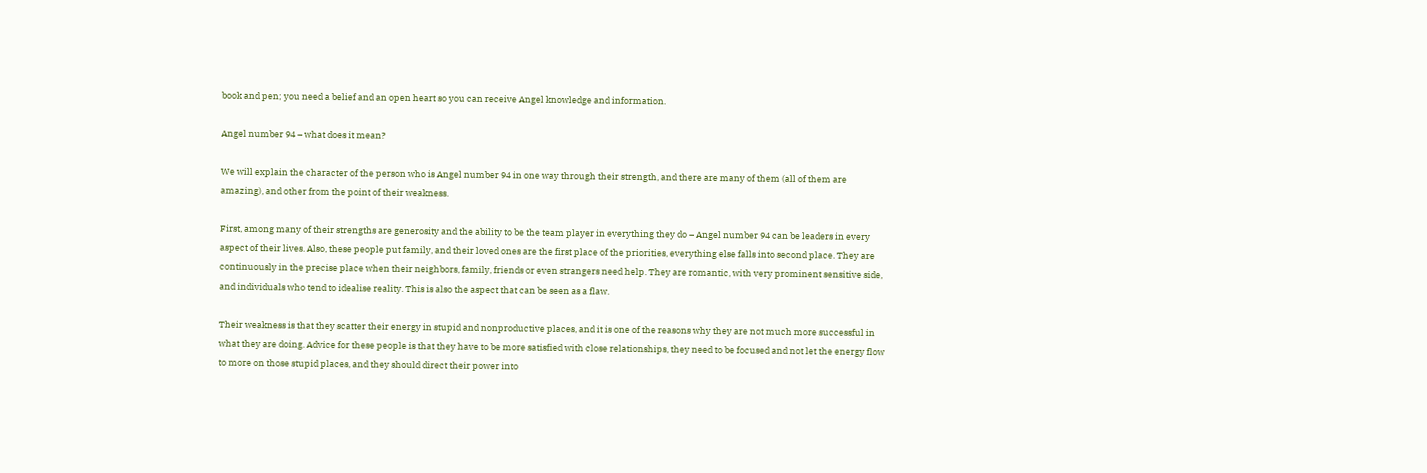book and pen; you need a belief and an open heart so you can receive Angel knowledge and information.

Angel number 94 – what does it mean?

We will explain the character of the person who is Angel number 94 in one way through their strength, and there are many of them (all of them are amazing), and other from the point of their weakness.

First, among many of their strengths are generosity and the ability to be the team player in everything they do – Angel number 94 can be leaders in every aspect of their lives. Also, these people put family, and their loved ones are the first place of the priorities, everything else falls into second place. They are continuously in the precise place when their neighbors, family, friends or even strangers need help. They are romantic, with very prominent sensitive side, and individuals who tend to idealise reality. This is also the aspect that can be seen as a flaw.

Their weakness is that they scatter their energy in stupid and nonproductive places, and it is one of the reasons why they are not much more successful in what they are doing. Advice for these people is that they have to be more satisfied with close relationships, they need to be focused and not let the energy flow to more on those stupid places, and they should direct their power into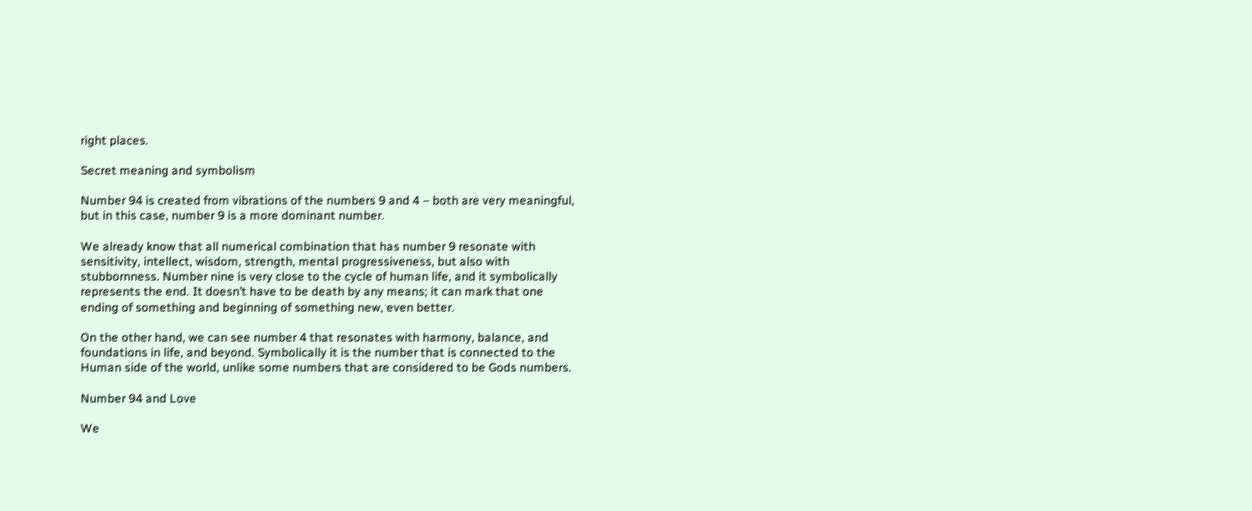right places.

Secret meaning and symbolism

Number 94 is created from vibrations of the numbers 9 and 4 – both are very meaningful, but in this case, number 9 is a more dominant number.

We already know that all numerical combination that has number 9 resonate with sensitivity, intellect, wisdom, strength, mental progressiveness, but also with stubbornness. Number nine is very close to the cycle of human life, and it symbolically represents the end. It doesn’t have to be death by any means; it can mark that one ending of something and beginning of something new, even better.

On the other hand, we can see number 4 that resonates with harmony, balance, and foundations in life, and beyond. Symbolically it is the number that is connected to the Human side of the world, unlike some numbers that are considered to be Gods numbers.

Number 94 and Love

We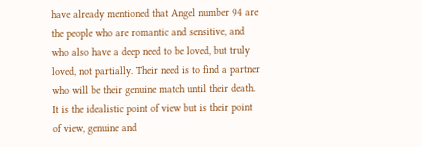have already mentioned that Angel number 94 are the people who are romantic and sensitive, and who also have a deep need to be loved, but truly loved, not partially. Their need is to find a partner who will be their genuine match until their death. It is the idealistic point of view but is their point of view, genuine and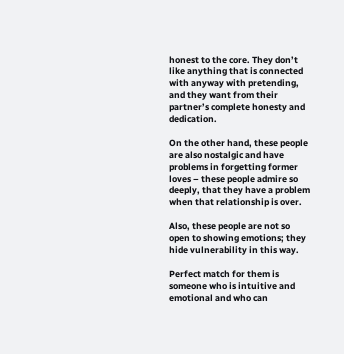honest to the core. They don’t like anything that is connected with anyway with pretending, and they want from their partner’s complete honesty and dedication.

On the other hand, these people are also nostalgic and have problems in forgetting former loves – these people admire so deeply, that they have a problem when that relationship is over.

Also, these people are not so open to showing emotions; they hide vulnerability in this way.

Perfect match for them is someone who is intuitive and emotional and who can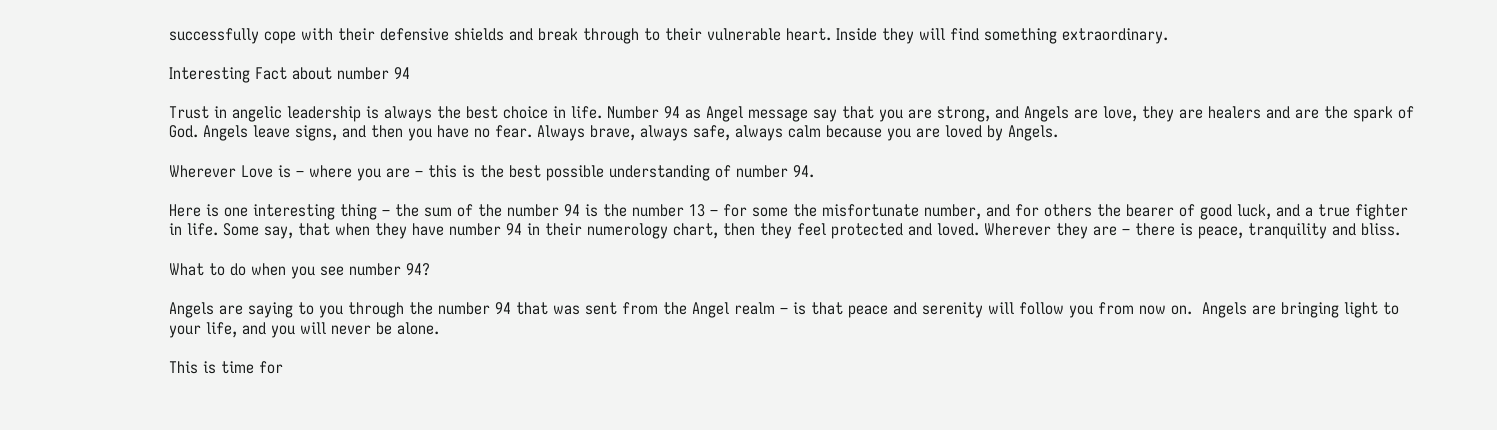successfully cope with their defensive shields and break through to their vulnerable heart. Inside they will find something extraordinary.

Interesting Fact about number 94

Trust in angelic leadership is always the best choice in life. Number 94 as Angel message say that you are strong, and Angels are love, they are healers and are the spark of God. Angels leave signs, and then you have no fear. Always brave, always safe, always calm because you are loved by Angels.

Wherever Love is – where you are – this is the best possible understanding of number 94.

Here is one interesting thing – the sum of the number 94 is the number 13 – for some the misfortunate number, and for others the bearer of good luck, and a true fighter in life. Some say, that when they have number 94 in their numerology chart, then they feel protected and loved. Wherever they are – there is peace, tranquility and bliss.

What to do when you see number 94?

Angels are saying to you through the number 94 that was sent from the Angel realm – is that peace and serenity will follow you from now on.  Angels are bringing light to your life, and you will never be alone.

This is time for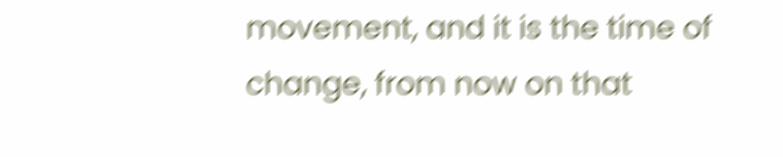movement, and it is the time of change, from now on that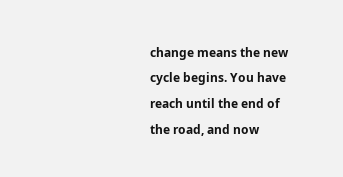change means the new cycle begins. You have reach until the end of the road, and now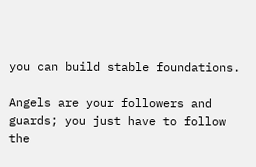you can build stable foundations.

Angels are your followers and guards; you just have to follow the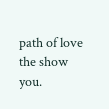path of love the show you.